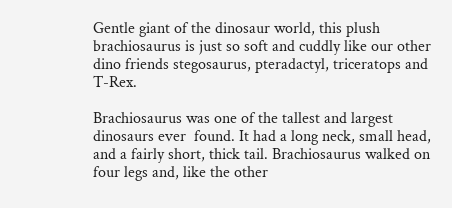Gentle giant of the dinosaur world, this plush brachiosaurus is just so soft and cuddly like our other dino friends stegosaurus, pteradactyl, triceratops and T-Rex.

Brachiosaurus was one of the tallest and largest dinosaurs ever  found. It had a long neck, small head, and a fairly short, thick tail. Brachiosaurus walked on four legs and, like the other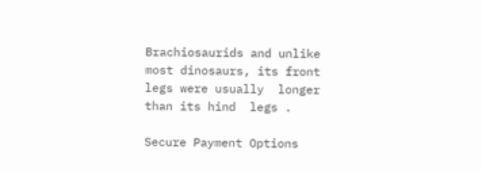Brachiosaurids and unlike most dinosaurs, its front legs were usually  longer than its hind  legs .

Secure Payment Options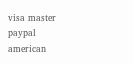visa master paypal american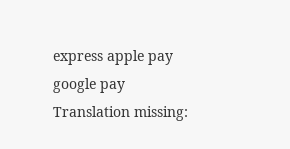express apple pay google pay
Translation missing: